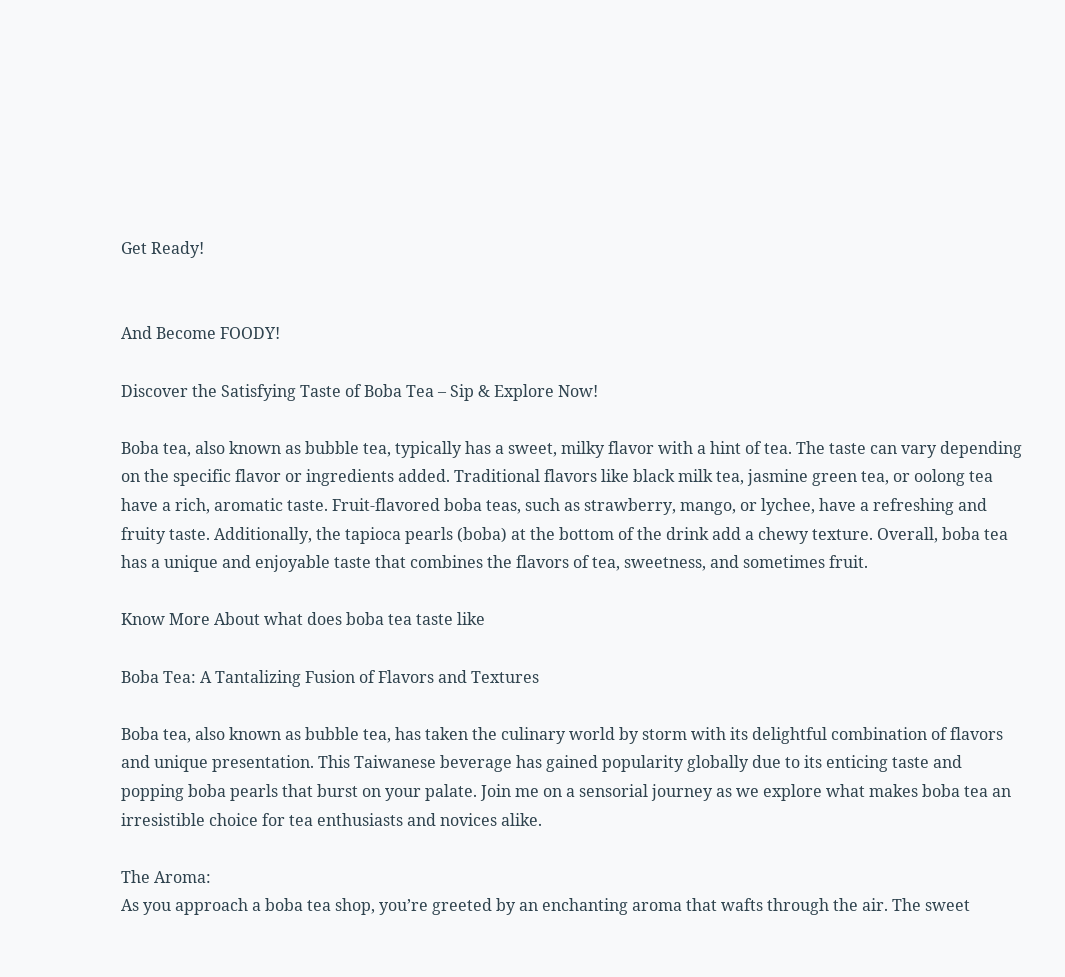Get Ready!


And Become FOODY!

Discover the Satisfying Taste of Boba Tea – Sip & Explore Now!

Boba tea, also known as bubble tea, typically has a sweet, milky flavor with a hint of tea. The taste can vary depending on the specific flavor or ingredients added. Traditional flavors like black milk tea, jasmine green tea, or oolong tea have a rich, aromatic taste. Fruit-flavored boba teas, such as strawberry, mango, or lychee, have a refreshing and fruity taste. Additionally, the tapioca pearls (boba) at the bottom of the drink add a chewy texture. Overall, boba tea has a unique and enjoyable taste that combines the flavors of tea, sweetness, and sometimes fruit.

Know More About what does boba tea taste like

Boba Tea: A Tantalizing Fusion of Flavors and Textures

Boba tea, also known as bubble tea, has taken the culinary world by storm with its delightful combination of flavors and unique presentation. This Taiwanese beverage has gained popularity globally due to its enticing taste and popping boba pearls that burst on your palate. Join me on a sensorial journey as we explore what makes boba tea an irresistible choice for tea enthusiasts and novices alike.

The Aroma:
As you approach a boba tea shop, you’re greeted by an enchanting aroma that wafts through the air. The sweet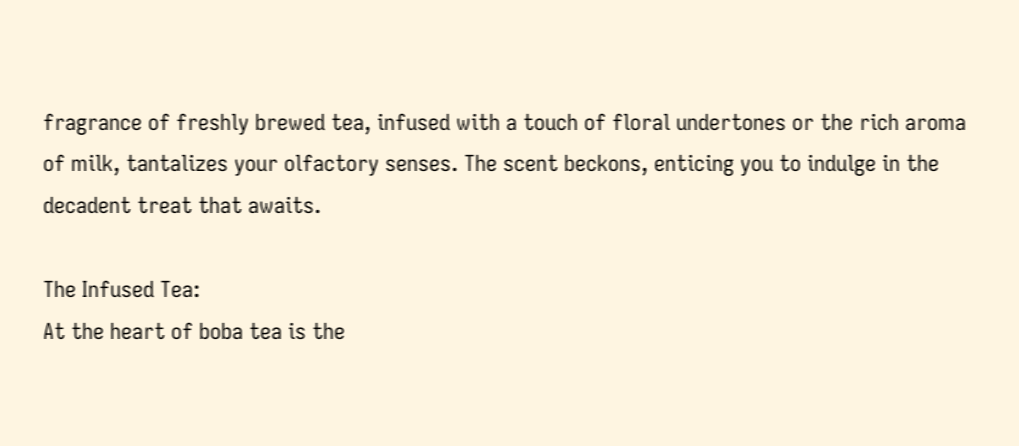fragrance of freshly brewed tea, infused with a touch of floral undertones or the rich aroma of milk, tantalizes your olfactory senses. The scent beckons, enticing you to indulge in the decadent treat that awaits.

The Infused Tea:
At the heart of boba tea is the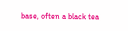base, often a black tea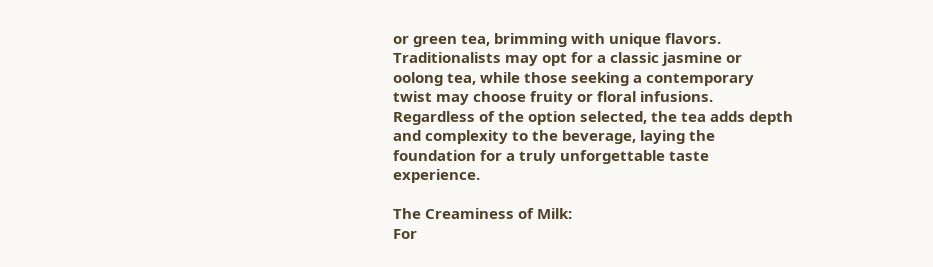or green tea, brimming with unique flavors. Traditionalists may opt for a classic jasmine or oolong tea, while those seeking a contemporary twist may choose fruity or floral infusions. Regardless of the option selected, the tea adds depth and complexity to the beverage, laying the foundation for a truly unforgettable taste experience.

The Creaminess of Milk:
For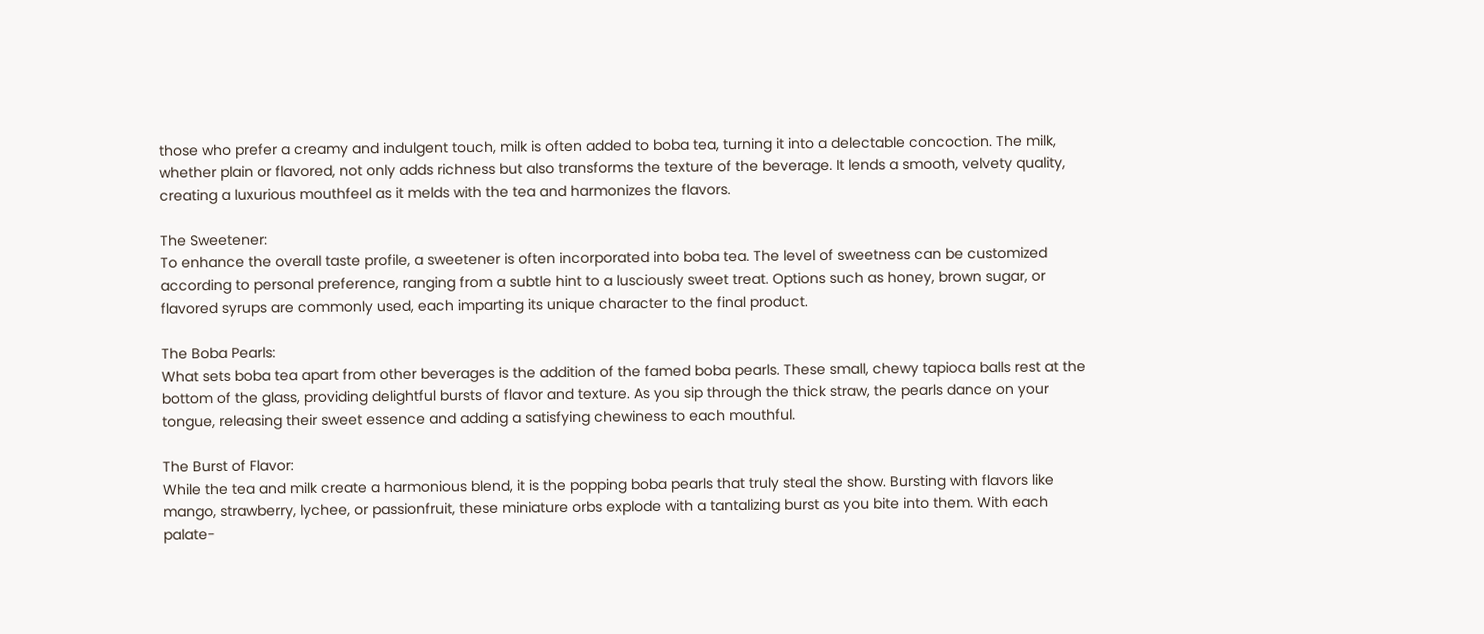those who prefer a creamy and indulgent touch, milk is often added to boba tea, turning it into a delectable concoction. The milk, whether plain or flavored, not only adds richness but also transforms the texture of the beverage. It lends a smooth, velvety quality, creating a luxurious mouthfeel as it melds with the tea and harmonizes the flavors.

The Sweetener:
To enhance the overall taste profile, a sweetener is often incorporated into boba tea. The level of sweetness can be customized according to personal preference, ranging from a subtle hint to a lusciously sweet treat. Options such as honey, brown sugar, or flavored syrups are commonly used, each imparting its unique character to the final product.

The Boba Pearls:
What sets boba tea apart from other beverages is the addition of the famed boba pearls. These small, chewy tapioca balls rest at the bottom of the glass, providing delightful bursts of flavor and texture. As you sip through the thick straw, the pearls dance on your tongue, releasing their sweet essence and adding a satisfying chewiness to each mouthful.

The Burst of Flavor:
While the tea and milk create a harmonious blend, it is the popping boba pearls that truly steal the show. Bursting with flavors like mango, strawberry, lychee, or passionfruit, these miniature orbs explode with a tantalizing burst as you bite into them. With each palate-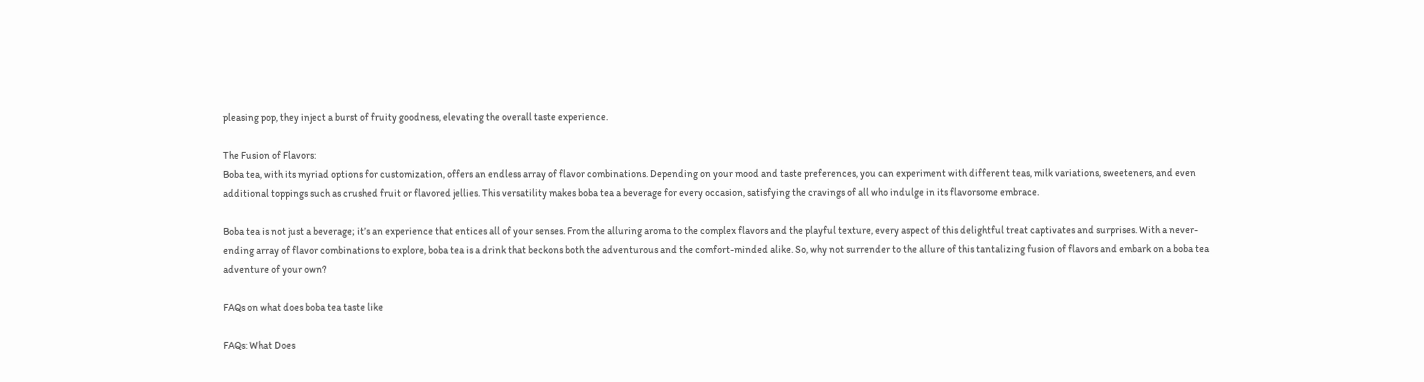pleasing pop, they inject a burst of fruity goodness, elevating the overall taste experience.

The Fusion of Flavors:
Boba tea, with its myriad options for customization, offers an endless array of flavor combinations. Depending on your mood and taste preferences, you can experiment with different teas, milk variations, sweeteners, and even additional toppings such as crushed fruit or flavored jellies. This versatility makes boba tea a beverage for every occasion, satisfying the cravings of all who indulge in its flavorsome embrace.

Boba tea is not just a beverage; it’s an experience that entices all of your senses. From the alluring aroma to the complex flavors and the playful texture, every aspect of this delightful treat captivates and surprises. With a never-ending array of flavor combinations to explore, boba tea is a drink that beckons both the adventurous and the comfort-minded alike. So, why not surrender to the allure of this tantalizing fusion of flavors and embark on a boba tea adventure of your own?

FAQs on what does boba tea taste like

FAQs: What Does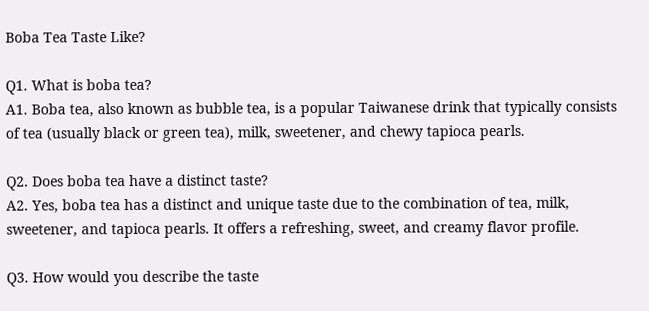Boba Tea Taste Like?

Q1. What is boba tea?
A1. Boba tea, also known as bubble tea, is a popular Taiwanese drink that typically consists of tea (usually black or green tea), milk, sweetener, and chewy tapioca pearls.

Q2. Does boba tea have a distinct taste?
A2. Yes, boba tea has a distinct and unique taste due to the combination of tea, milk, sweetener, and tapioca pearls. It offers a refreshing, sweet, and creamy flavor profile.

Q3. How would you describe the taste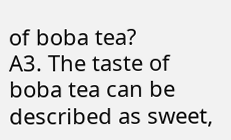of boba tea?
A3. The taste of boba tea can be described as sweet,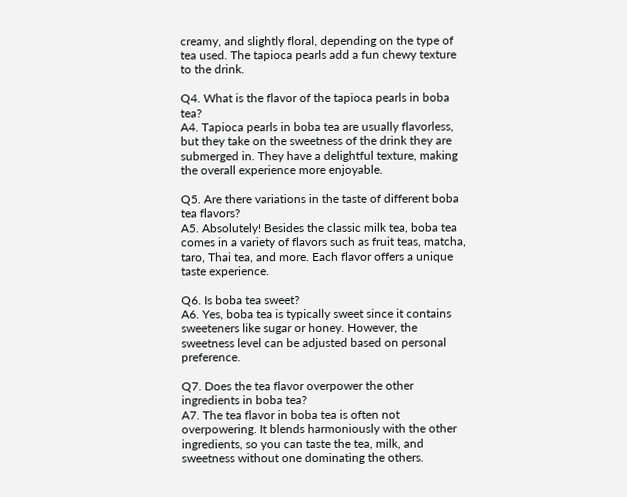creamy, and slightly floral, depending on the type of tea used. The tapioca pearls add a fun chewy texture to the drink.

Q4. What is the flavor of the tapioca pearls in boba tea?
A4. Tapioca pearls in boba tea are usually flavorless, but they take on the sweetness of the drink they are submerged in. They have a delightful texture, making the overall experience more enjoyable.

Q5. Are there variations in the taste of different boba tea flavors?
A5. Absolutely! Besides the classic milk tea, boba tea comes in a variety of flavors such as fruit teas, matcha, taro, Thai tea, and more. Each flavor offers a unique taste experience.

Q6. Is boba tea sweet?
A6. Yes, boba tea is typically sweet since it contains sweeteners like sugar or honey. However, the sweetness level can be adjusted based on personal preference.

Q7. Does the tea flavor overpower the other ingredients in boba tea?
A7. The tea flavor in boba tea is often not overpowering. It blends harmoniously with the other ingredients, so you can taste the tea, milk, and sweetness without one dominating the others.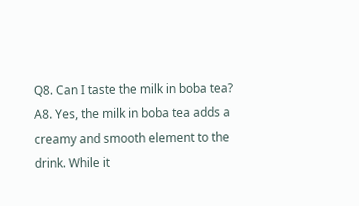Q8. Can I taste the milk in boba tea?
A8. Yes, the milk in boba tea adds a creamy and smooth element to the drink. While it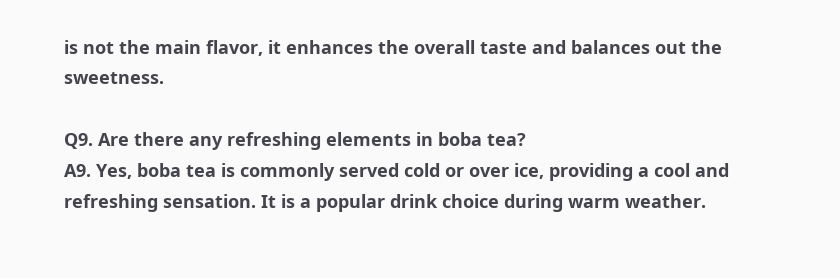is not the main flavor, it enhances the overall taste and balances out the sweetness.

Q9. Are there any refreshing elements in boba tea?
A9. Yes, boba tea is commonly served cold or over ice, providing a cool and refreshing sensation. It is a popular drink choice during warm weather.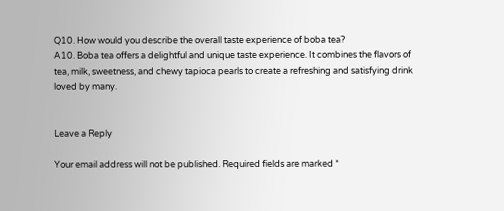Q10. How would you describe the overall taste experience of boba tea?
A10. Boba tea offers a delightful and unique taste experience. It combines the flavors of tea, milk, sweetness, and chewy tapioca pearls to create a refreshing and satisfying drink loved by many.


Leave a Reply

Your email address will not be published. Required fields are marked *